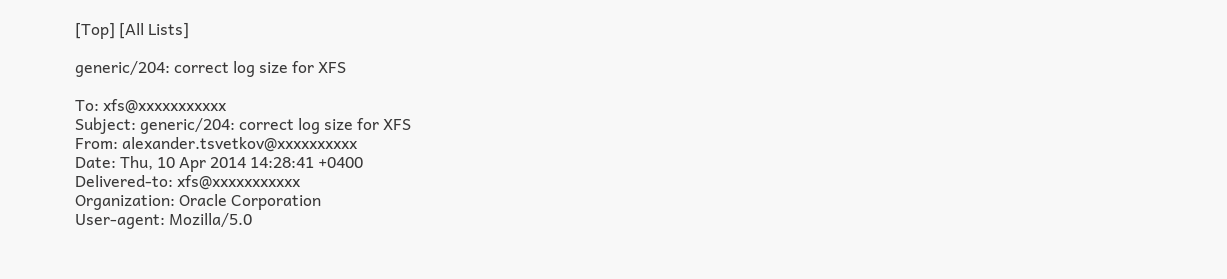[Top] [All Lists]

generic/204: correct log size for XFS

To: xfs@xxxxxxxxxxx
Subject: generic/204: correct log size for XFS
From: alexander.tsvetkov@xxxxxxxxxx
Date: Thu, 10 Apr 2014 14:28:41 +0400
Delivered-to: xfs@xxxxxxxxxxx
Organization: Oracle Corporation
User-agent: Mozilla/5.0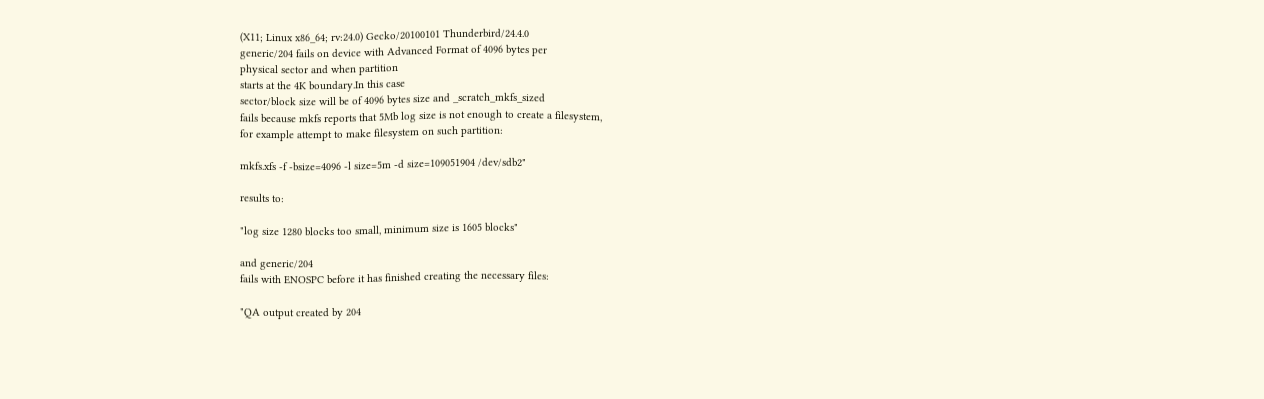(X11; Linux x86_64; rv:24.0) Gecko/20100101 Thunderbird/24.4.0
generic/204 fails on device with Advanced Format of 4096 bytes per
physical sector and when partition
starts at the 4K boundary.In this case
sector/block size will be of 4096 bytes size and _scratch_mkfs_sized
fails because mkfs reports that 5Mb log size is not enough to create a filesystem,
for example attempt to make filesystem on such partition:

mkfs.xfs -f -bsize=4096 -l size=5m -d size=109051904 /dev/sdb2"

results to:

"log size 1280 blocks too small, minimum size is 1605 blocks"

and generic/204
fails with ENOSPC before it has finished creating the necessary files:

"QA output created by 204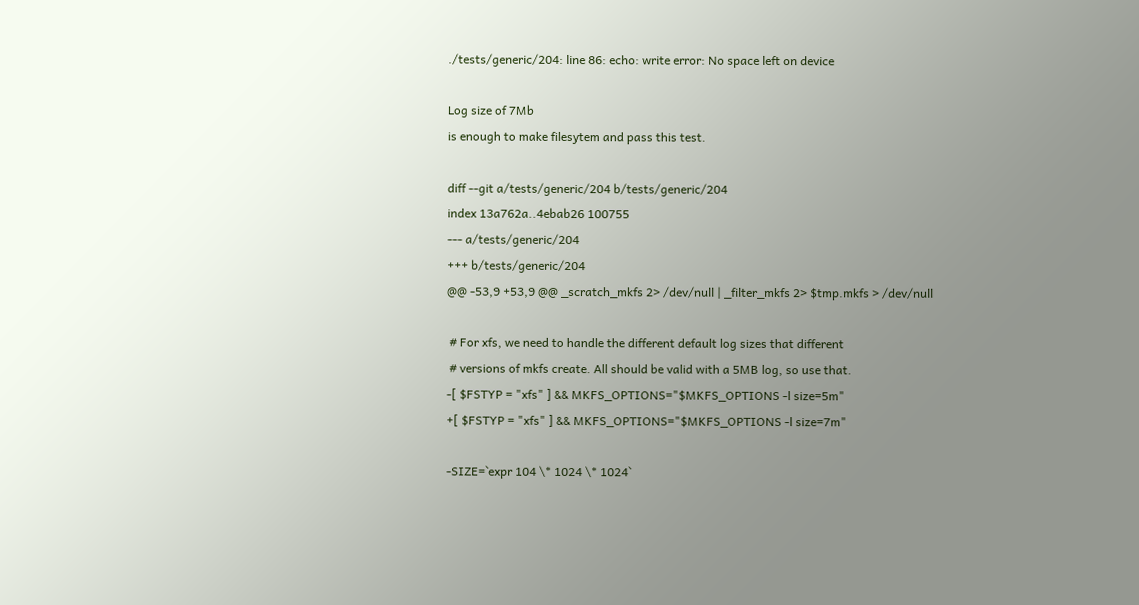./tests/generic/204: line 86: echo: write error: No space left on device

Log size of 7Mb
is enough to make filesytem and pass this test.

diff --git a/tests/generic/204 b/tests/generic/204
index 13a762a..4ebab26 100755
--- a/tests/generic/204
+++ b/tests/generic/204
@@ -53,9 +53,9 @@ _scratch_mkfs 2> /dev/null | _filter_mkfs 2> $tmp.mkfs > /dev/null

 # For xfs, we need to handle the different default log sizes that different
 # versions of mkfs create. All should be valid with a 5MB log, so use that.
-[ $FSTYP = "xfs" ] && MKFS_OPTIONS="$MKFS_OPTIONS -l size=5m"
+[ $FSTYP = "xfs" ] && MKFS_OPTIONS="$MKFS_OPTIONS -l size=7m"

-SIZE=`expr 104 \* 1024 \* 1024`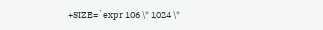+SIZE=`expr 106 \* 1024 \*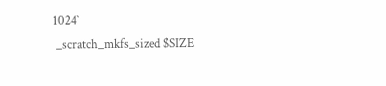1024`
 _scratch_mkfs_sized $SIZE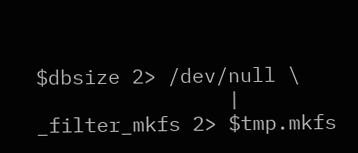$dbsize 2> /dev/null \
                | _filter_mkfs 2> $tmp.mkfs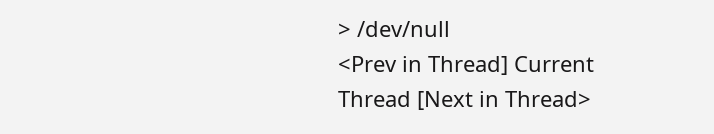> /dev/null
<Prev in Thread] Current Thread [Next in Thread>